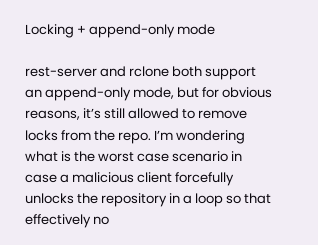Locking + append-only mode

rest-server and rclone both support an append-only mode, but for obvious reasons, it’s still allowed to remove locks from the repo. I’m wondering what is the worst case scenario in case a malicious client forcefully unlocks the repository in a loop so that effectively no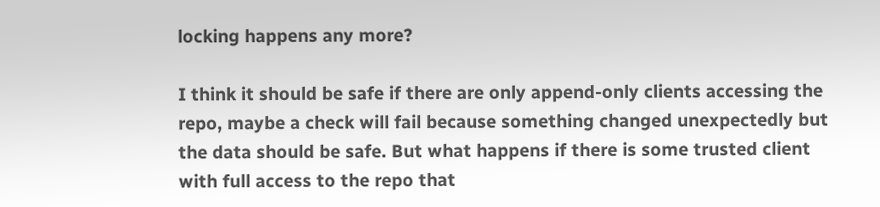locking happens any more?

I think it should be safe if there are only append-only clients accessing the repo, maybe a check will fail because something changed unexpectedly but the data should be safe. But what happens if there is some trusted client with full access to the repo that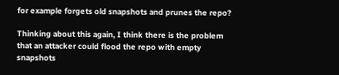for example forgets old snapshots and prunes the repo?

Thinking about this again, I think there is the problem that an attacker could flood the repo with empty snapshots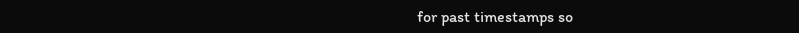for past timestamps so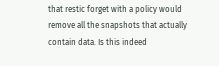that restic forget with a policy would remove all the snapshots that actually contain data. Is this indeed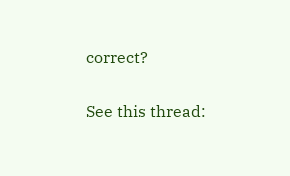correct?

See this thread: